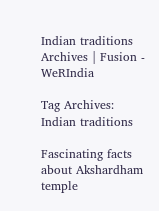Indian traditions Archives | Fusion - WeRIndia

Tag Archives: Indian traditions

Fascinating facts about Akshardham temple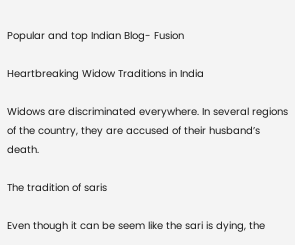Popular and top Indian Blog- Fusion

Heartbreaking Widow Traditions in India

Widows are discriminated everywhere. In several regions of the country, they are accused of their husband’s death.

The tradition of saris

Even though it can be seem like the sari is dying, the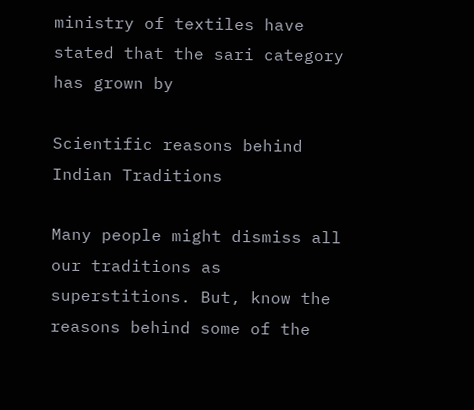ministry of textiles have stated that the sari category has grown by

Scientific reasons behind Indian Traditions

Many people might dismiss all our traditions as superstitions. But, know the reasons behind some of the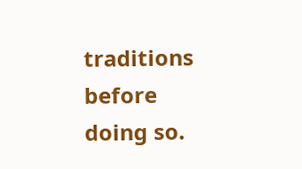traditions before doing so.